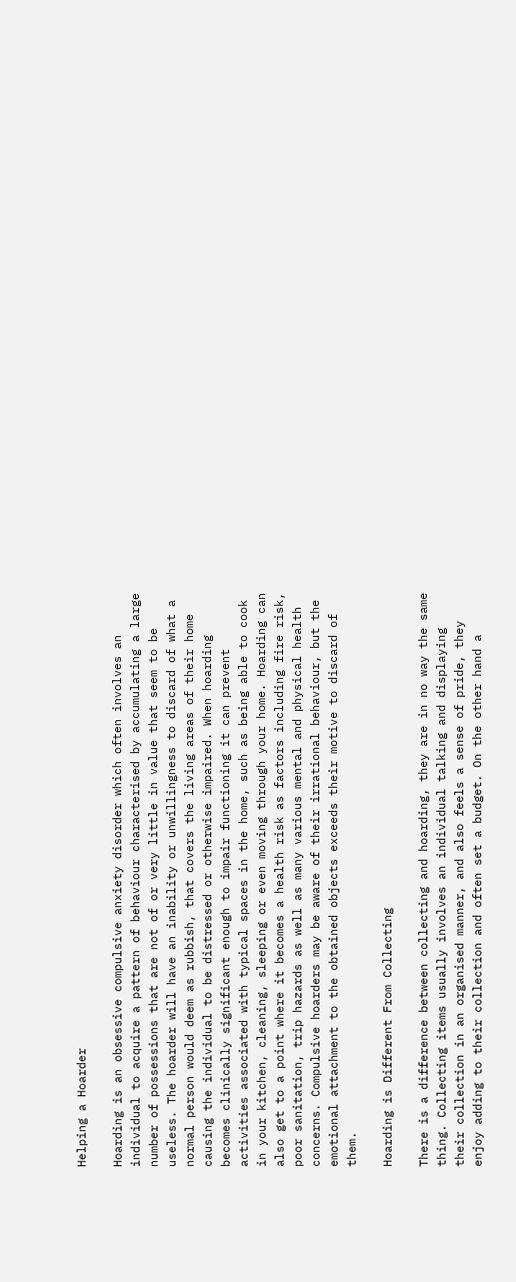Helping a Hoarder

Hoarding is an obsessive compulsive anxiety disorder which often involves an individual to acquire a pattern of behaviour characterised by accumulating a large number of possessions that are not of or very little in value that seem to be useless. The hoarder will have an inability or unwillingness to discard of what a normal person would deem as rubbish, that covers the living areas of their home causing the individual to be distressed or otherwise impaired. When hoarding becomes clinically significant enough to impair functioning it can prevent activities associated with typical spaces in the home, such as being able to cook in your kitchen, cleaning, sleeping or even moving through your home. Hoarding can also get to a point where it becomes a health risk as factors including fire risk, poor sanitation, trip hazards as well as many various mental and physical health concerns. Compulsive hoarders may be aware of their irrational behaviour, but the emotional attachment to the obtained objects exceeds their motive to discard of them.

Hoarding is Different From Collecting

There is a difference between collecting and hoarding, they are in no way the same thing. Collecting items usually involves an individual talking and displaying their collection in an organised manner, and also feels a sense of pride, they enjoy adding to their collection and often set a budget. On the other hand a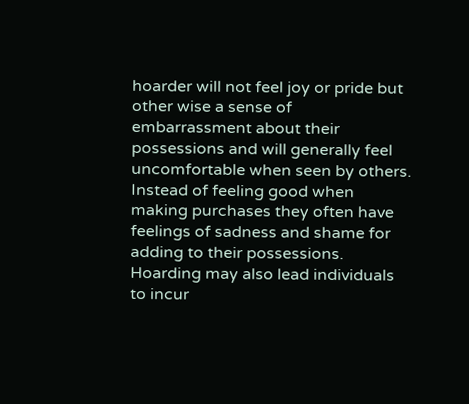hoarder will not feel joy or pride but other wise a sense of embarrassment about their possessions and will generally feel uncomfortable when seen by others. Instead of feeling good when making purchases they often have feelings of sadness and shame for adding to their possessions. Hoarding may also lead individuals to incur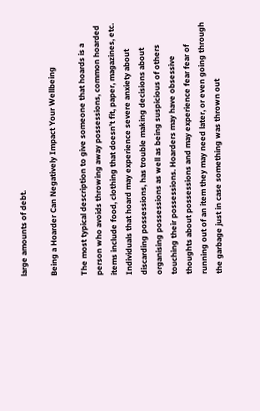large amounts of debt.

Being a Hoarder Can Negatively Impact Your Wellbeing

The most typical description to give someone that hoards is a person who avoids throwing away possessions, common hoarded items include food, clothing that doesn’t fit, paper, magazines, etc. Individuals that hoard may experience severe anxiety about discarding possessions, has trouble making decisions about organising possessions as well as being suspicious of others touching their possessions. Hoarders may have obsessive thoughts about possessions and may experience fear fear of running out of an item they may need later, or even going through the garbage just in case something was thrown out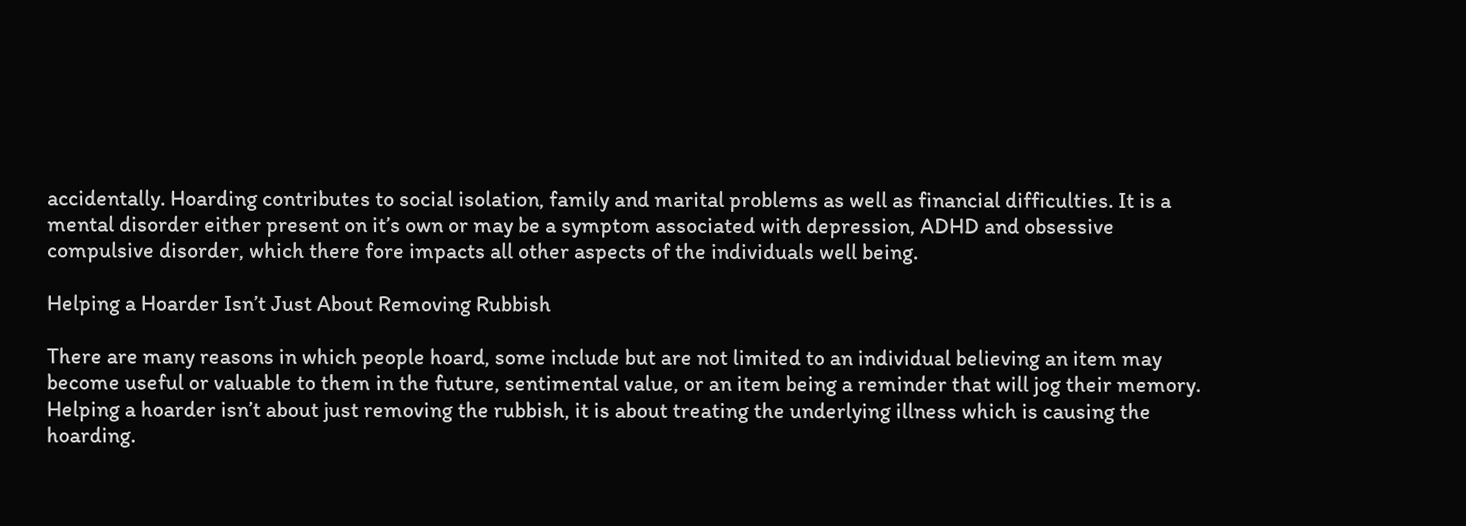accidentally. Hoarding contributes to social isolation, family and marital problems as well as financial difficulties. It is a mental disorder either present on it’s own or may be a symptom associated with depression, ADHD and obsessive compulsive disorder, which there fore impacts all other aspects of the individuals well being.

Helping a Hoarder Isn’t Just About Removing Rubbish

There are many reasons in which people hoard, some include but are not limited to an individual believing an item may become useful or valuable to them in the future, sentimental value, or an item being a reminder that will jog their memory. Helping a hoarder isn’t about just removing the rubbish, it is about treating the underlying illness which is causing the hoarding.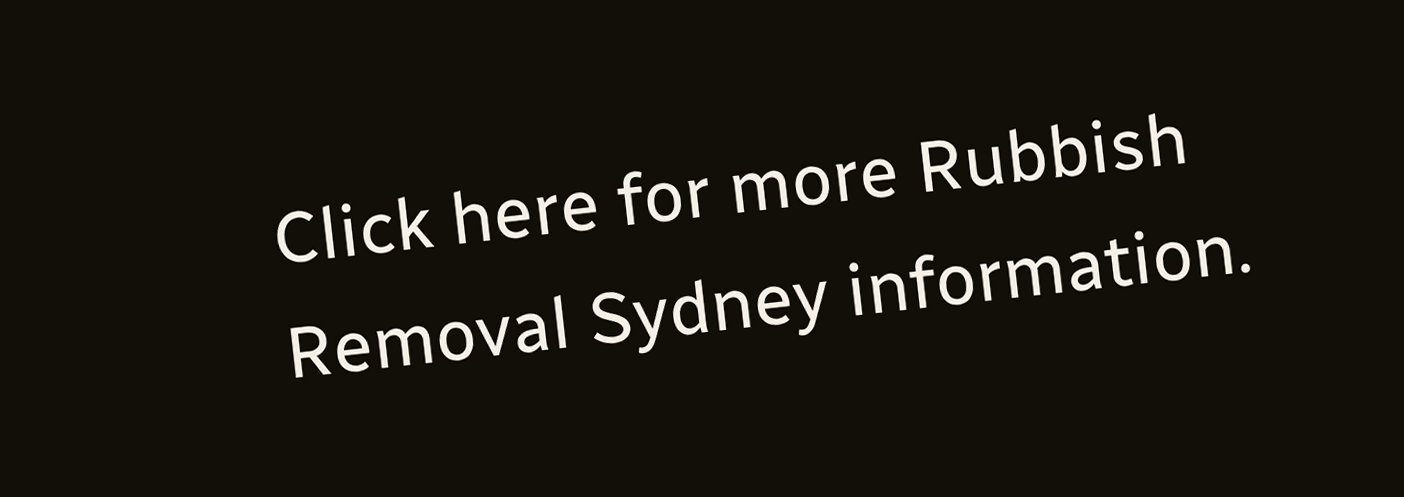Click here for more Rubbish Removal Sydney information.